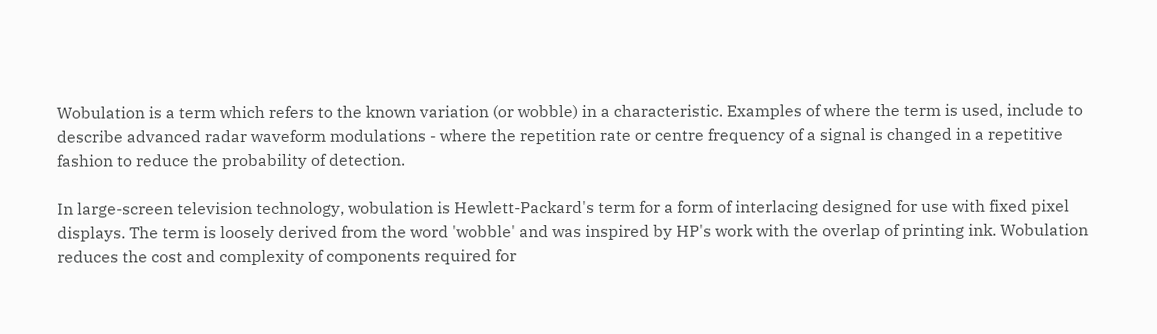Wobulation is a term which refers to the known variation (or wobble) in a characteristic. Examples of where the term is used, include to describe advanced radar waveform modulations - where the repetition rate or centre frequency of a signal is changed in a repetitive fashion to reduce the probability of detection.

In large-screen television technology, wobulation is Hewlett-Packard's term for a form of interlacing designed for use with fixed pixel displays. The term is loosely derived from the word 'wobble' and was inspired by HP's work with the overlap of printing ink. Wobulation reduces the cost and complexity of components required for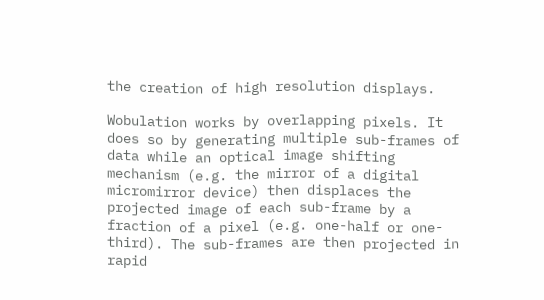the creation of high resolution displays.

Wobulation works by overlapping pixels. It does so by generating multiple sub-frames of data while an optical image shifting mechanism (e.g. the mirror of a digital micromirror device) then displaces the projected image of each sub-frame by a fraction of a pixel (e.g. one-half or one-third). The sub-frames are then projected in rapid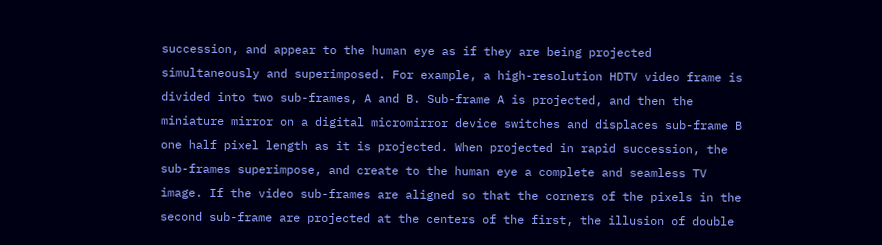succession, and appear to the human eye as if they are being projected simultaneously and superimposed. For example, a high-resolution HDTV video frame is divided into two sub-frames, A and B. Sub-frame A is projected, and then the miniature mirror on a digital micromirror device switches and displaces sub-frame B one half pixel length as it is projected. When projected in rapid succession, the sub-frames superimpose, and create to the human eye a complete and seamless TV image. If the video sub-frames are aligned so that the corners of the pixels in the second sub-frame are projected at the centers of the first, the illusion of double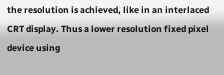the resolution is achieved, like in an interlaced CRT display. Thus a lower resolution fixed pixel device using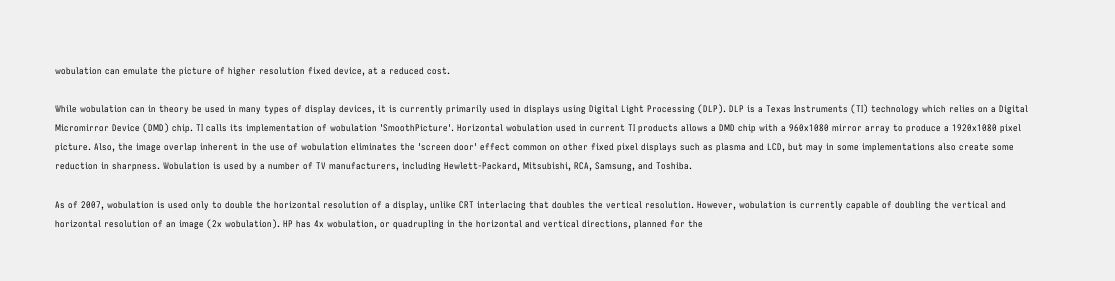wobulation can emulate the picture of higher resolution fixed device, at a reduced cost.

While wobulation can in theory be used in many types of display devices, it is currently primarily used in displays using Digital Light Processing (DLP). DLP is a Texas Instruments (TI) technology which relies on a Digital Micromirror Device (DMD) chip. TI calls its implementation of wobulation 'SmoothPicture'. Horizontal wobulation used in current TI products allows a DMD chip with a 960x1080 mirror array to produce a 1920x1080 pixel picture. Also, the image overlap inherent in the use of wobulation eliminates the 'screen door' effect common on other fixed pixel displays such as plasma and LCD, but may in some implementations also create some reduction in sharpness. Wobulation is used by a number of TV manufacturers, including Hewlett-Packard, Mitsubishi, RCA, Samsung, and Toshiba.

As of 2007, wobulation is used only to double the horizontal resolution of a display, unlike CRT interlacing that doubles the vertical resolution. However, wobulation is currently capable of doubling the vertical and horizontal resolution of an image (2x wobulation). HP has 4x wobulation, or quadrupling in the horizontal and vertical directions, planned for the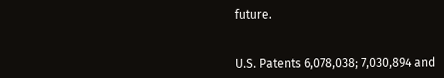future.


U.S. Patents 6,078,038; 7,030,894 and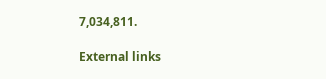7,034,811.

External links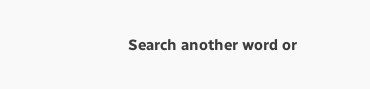Search another word or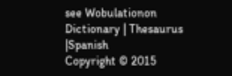see Wobulationon Dictionary | Thesaurus |Spanish
Copyright © 2015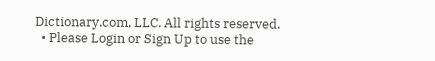Dictionary.com, LLC. All rights reserved.
  • Please Login or Sign Up to use the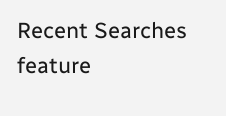Recent Searches feature